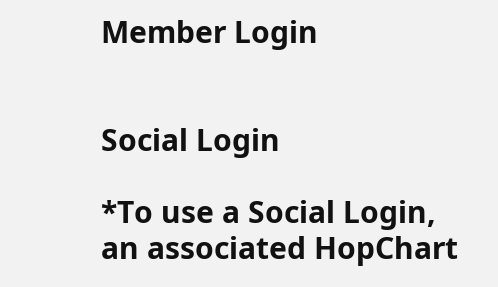Member Login


Social Login

*To use a Social Login, an associated HopChart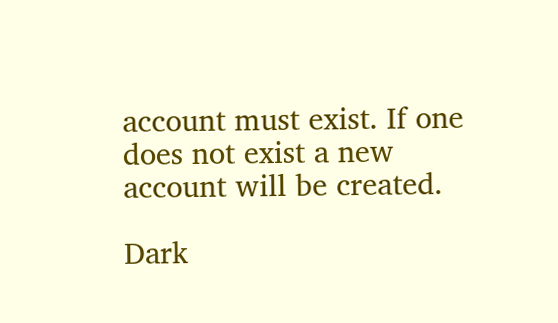account must exist. If one does not exist a new account will be created.

Dark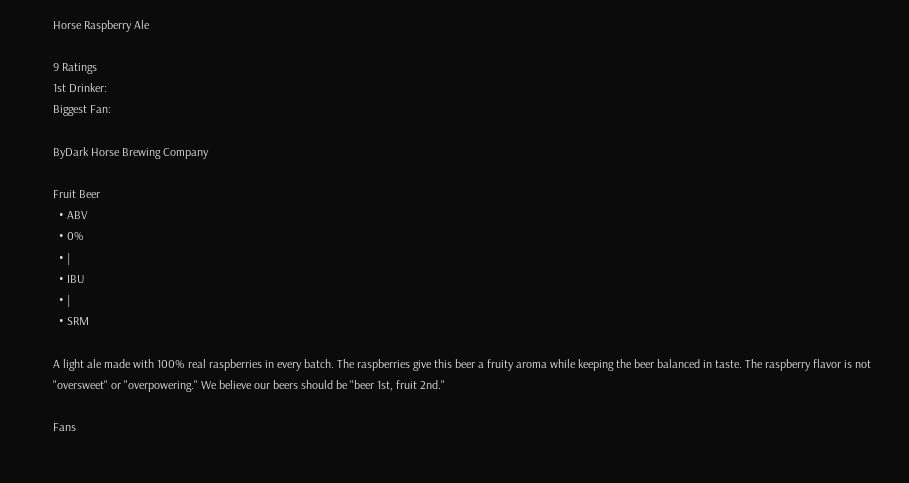Horse Raspberry Ale

9 Ratings
1st Drinker:
Biggest Fan:

ByDark Horse Brewing Company

Fruit Beer
  • ABV
  • 0%
  • |
  • IBU
  • |
  • SRM

A light ale made with 100% real raspberries in every batch. The raspberries give this beer a fruity aroma while keeping the beer balanced in taste. The raspberry flavor is not "oversweet" or "overpowering." We believe our beers should be "beer 1st, fruit 2nd."

Fans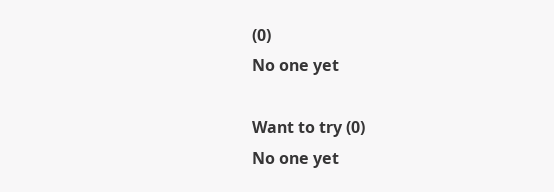(0)
No one yet

Want to try (0)
No one yet